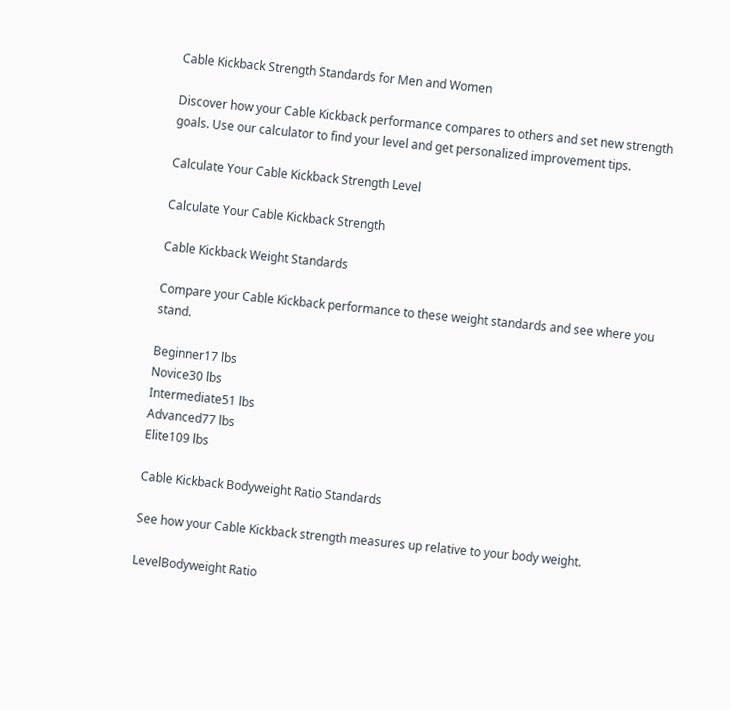Cable Kickback Strength Standards for Men and Women

Discover how your Cable Kickback performance compares to others and set new strength goals. Use our calculator to find your level and get personalized improvement tips.

Calculate Your Cable Kickback Strength Level

Calculate Your Cable Kickback Strength

Cable Kickback Weight Standards

Compare your Cable Kickback performance to these weight standards and see where you stand.

Beginner17 lbs
Novice30 lbs
Intermediate51 lbs
Advanced77 lbs
Elite109 lbs

Cable Kickback Bodyweight Ratio Standards

See how your Cable Kickback strength measures up relative to your body weight.

LevelBodyweight Ratio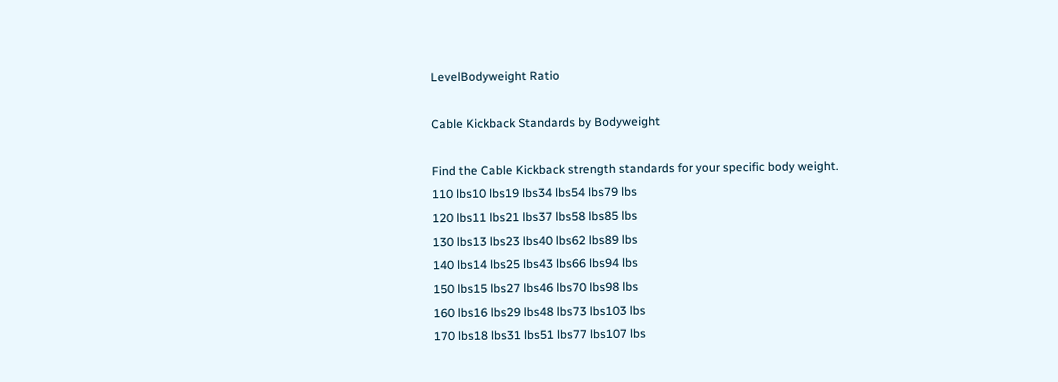LevelBodyweight Ratio

Cable Kickback Standards by Bodyweight

Find the Cable Kickback strength standards for your specific body weight.
110 lbs10 lbs19 lbs34 lbs54 lbs79 lbs
120 lbs11 lbs21 lbs37 lbs58 lbs85 lbs
130 lbs13 lbs23 lbs40 lbs62 lbs89 lbs
140 lbs14 lbs25 lbs43 lbs66 lbs94 lbs
150 lbs15 lbs27 lbs46 lbs70 lbs98 lbs
160 lbs16 lbs29 lbs48 lbs73 lbs103 lbs
170 lbs18 lbs31 lbs51 lbs77 lbs107 lbs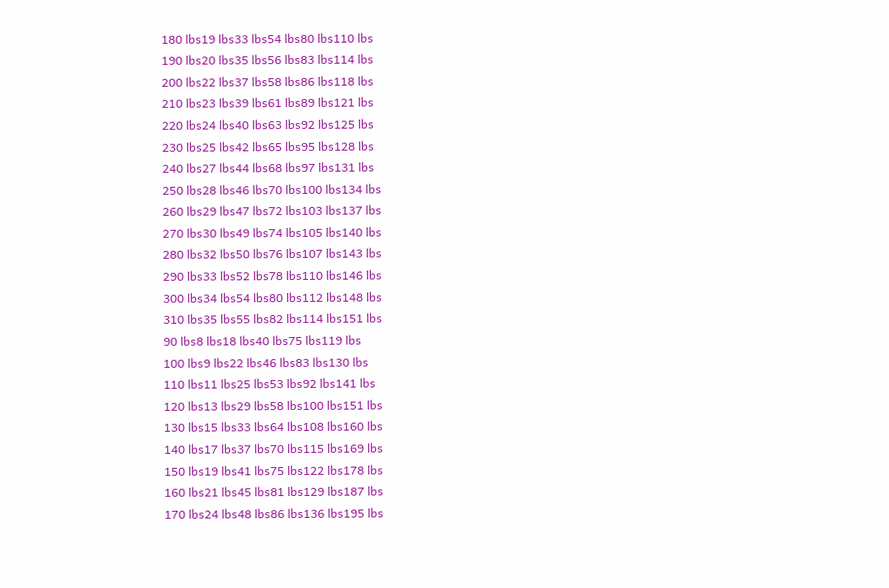180 lbs19 lbs33 lbs54 lbs80 lbs110 lbs
190 lbs20 lbs35 lbs56 lbs83 lbs114 lbs
200 lbs22 lbs37 lbs58 lbs86 lbs118 lbs
210 lbs23 lbs39 lbs61 lbs89 lbs121 lbs
220 lbs24 lbs40 lbs63 lbs92 lbs125 lbs
230 lbs25 lbs42 lbs65 lbs95 lbs128 lbs
240 lbs27 lbs44 lbs68 lbs97 lbs131 lbs
250 lbs28 lbs46 lbs70 lbs100 lbs134 lbs
260 lbs29 lbs47 lbs72 lbs103 lbs137 lbs
270 lbs30 lbs49 lbs74 lbs105 lbs140 lbs
280 lbs32 lbs50 lbs76 lbs107 lbs143 lbs
290 lbs33 lbs52 lbs78 lbs110 lbs146 lbs
300 lbs34 lbs54 lbs80 lbs112 lbs148 lbs
310 lbs35 lbs55 lbs82 lbs114 lbs151 lbs
90 lbs8 lbs18 lbs40 lbs75 lbs119 lbs
100 lbs9 lbs22 lbs46 lbs83 lbs130 lbs
110 lbs11 lbs25 lbs53 lbs92 lbs141 lbs
120 lbs13 lbs29 lbs58 lbs100 lbs151 lbs
130 lbs15 lbs33 lbs64 lbs108 lbs160 lbs
140 lbs17 lbs37 lbs70 lbs115 lbs169 lbs
150 lbs19 lbs41 lbs75 lbs122 lbs178 lbs
160 lbs21 lbs45 lbs81 lbs129 lbs187 lbs
170 lbs24 lbs48 lbs86 lbs136 lbs195 lbs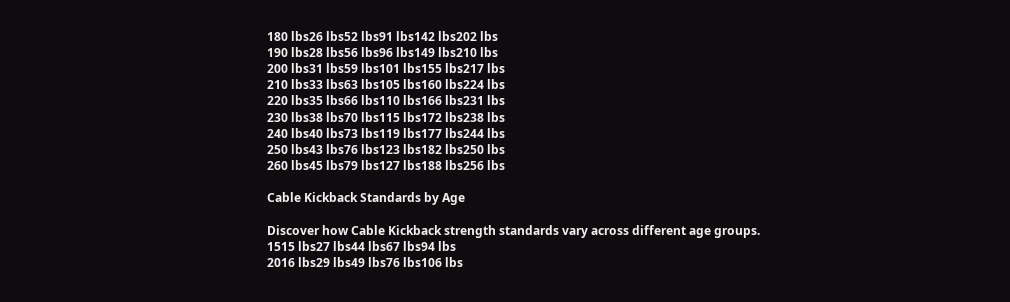180 lbs26 lbs52 lbs91 lbs142 lbs202 lbs
190 lbs28 lbs56 lbs96 lbs149 lbs210 lbs
200 lbs31 lbs59 lbs101 lbs155 lbs217 lbs
210 lbs33 lbs63 lbs105 lbs160 lbs224 lbs
220 lbs35 lbs66 lbs110 lbs166 lbs231 lbs
230 lbs38 lbs70 lbs115 lbs172 lbs238 lbs
240 lbs40 lbs73 lbs119 lbs177 lbs244 lbs
250 lbs43 lbs76 lbs123 lbs182 lbs250 lbs
260 lbs45 lbs79 lbs127 lbs188 lbs256 lbs

Cable Kickback Standards by Age

Discover how Cable Kickback strength standards vary across different age groups.
1515 lbs27 lbs44 lbs67 lbs94 lbs
2016 lbs29 lbs49 lbs76 lbs106 lbs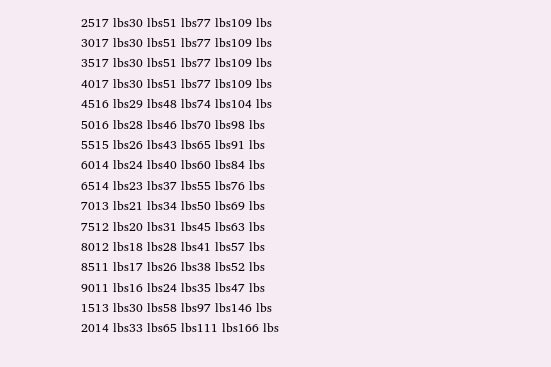2517 lbs30 lbs51 lbs77 lbs109 lbs
3017 lbs30 lbs51 lbs77 lbs109 lbs
3517 lbs30 lbs51 lbs77 lbs109 lbs
4017 lbs30 lbs51 lbs77 lbs109 lbs
4516 lbs29 lbs48 lbs74 lbs104 lbs
5016 lbs28 lbs46 lbs70 lbs98 lbs
5515 lbs26 lbs43 lbs65 lbs91 lbs
6014 lbs24 lbs40 lbs60 lbs84 lbs
6514 lbs23 lbs37 lbs55 lbs76 lbs
7013 lbs21 lbs34 lbs50 lbs69 lbs
7512 lbs20 lbs31 lbs45 lbs63 lbs
8012 lbs18 lbs28 lbs41 lbs57 lbs
8511 lbs17 lbs26 lbs38 lbs52 lbs
9011 lbs16 lbs24 lbs35 lbs47 lbs
1513 lbs30 lbs58 lbs97 lbs146 lbs
2014 lbs33 lbs65 lbs111 lbs166 lbs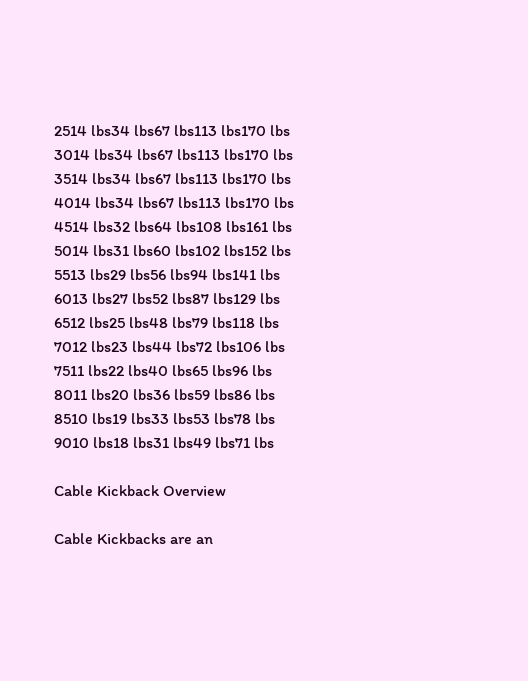2514 lbs34 lbs67 lbs113 lbs170 lbs
3014 lbs34 lbs67 lbs113 lbs170 lbs
3514 lbs34 lbs67 lbs113 lbs170 lbs
4014 lbs34 lbs67 lbs113 lbs170 lbs
4514 lbs32 lbs64 lbs108 lbs161 lbs
5014 lbs31 lbs60 lbs102 lbs152 lbs
5513 lbs29 lbs56 lbs94 lbs141 lbs
6013 lbs27 lbs52 lbs87 lbs129 lbs
6512 lbs25 lbs48 lbs79 lbs118 lbs
7012 lbs23 lbs44 lbs72 lbs106 lbs
7511 lbs22 lbs40 lbs65 lbs96 lbs
8011 lbs20 lbs36 lbs59 lbs86 lbs
8510 lbs19 lbs33 lbs53 lbs78 lbs
9010 lbs18 lbs31 lbs49 lbs71 lbs

Cable Kickback Overview

Cable Kickbacks are an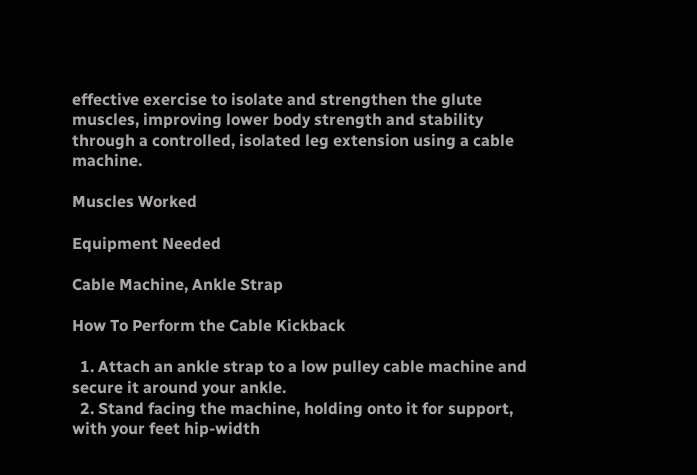effective exercise to isolate and strengthen the glute muscles, improving lower body strength and stability through a controlled, isolated leg extension using a cable machine.

Muscles Worked

Equipment Needed

Cable Machine, Ankle Strap

How To Perform the Cable Kickback

  1. Attach an ankle strap to a low pulley cable machine and secure it around your ankle.
  2. Stand facing the machine, holding onto it for support, with your feet hip-width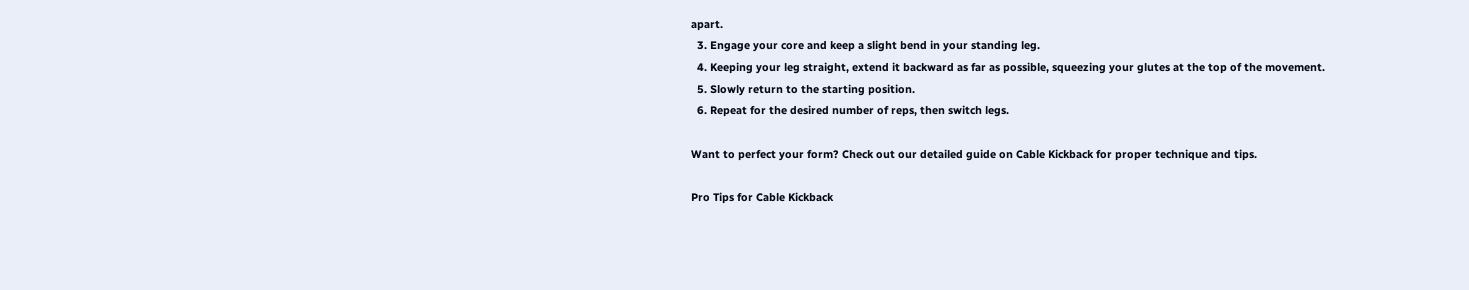apart.
  3. Engage your core and keep a slight bend in your standing leg.
  4. Keeping your leg straight, extend it backward as far as possible, squeezing your glutes at the top of the movement.
  5. Slowly return to the starting position.
  6. Repeat for the desired number of reps, then switch legs.

Want to perfect your form? Check out our detailed guide on Cable Kickback for proper technique and tips.

Pro Tips for Cable Kickback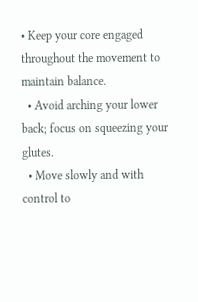• Keep your core engaged throughout the movement to maintain balance.
  • Avoid arching your lower back; focus on squeezing your glutes.
  • Move slowly and with control to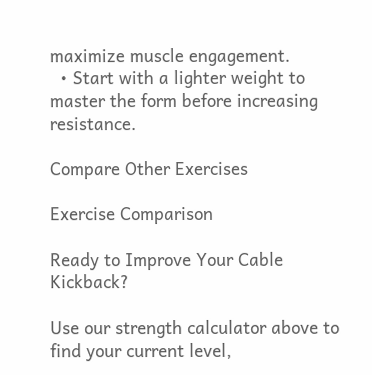maximize muscle engagement.
  • Start with a lighter weight to master the form before increasing resistance.

Compare Other Exercises

Exercise Comparison

Ready to Improve Your Cable Kickback?

Use our strength calculator above to find your current level,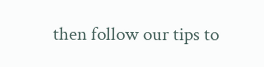then follow our tips to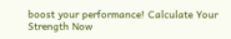boost your performance! Calculate Your Strength Now